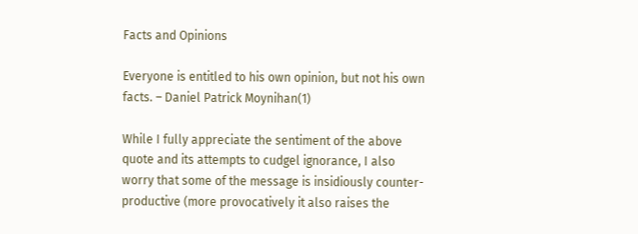Facts and Opinions

Everyone is entitled to his own opinion, but not his own facts. – Daniel Patrick Moynihan(1)

While I fully appreciate the sentiment of the above quote and its attempts to cudgel ignorance, I also worry that some of the message is insidiously counter-productive (more provocatively it also raises the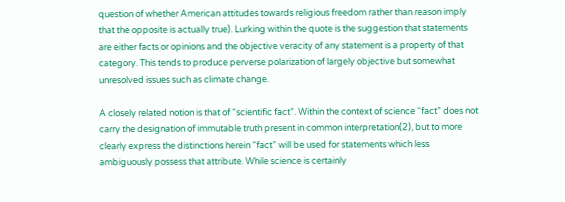question of whether American attitudes towards religious freedom rather than reason imply that the opposite is actually true). Lurking within the quote is the suggestion that statements are either facts or opinions and the objective veracity of any statement is a property of that category. This tends to produce perverse polarization of largely objective but somewhat unresolved issues such as climate change.

A closely related notion is that of “scientific fact”. Within the context of science “fact” does not carry the designation of immutable truth present in common interpretation(2), but to more clearly express the distinctions herein “fact” will be used for statements which less ambiguously possess that attribute. While science is certainly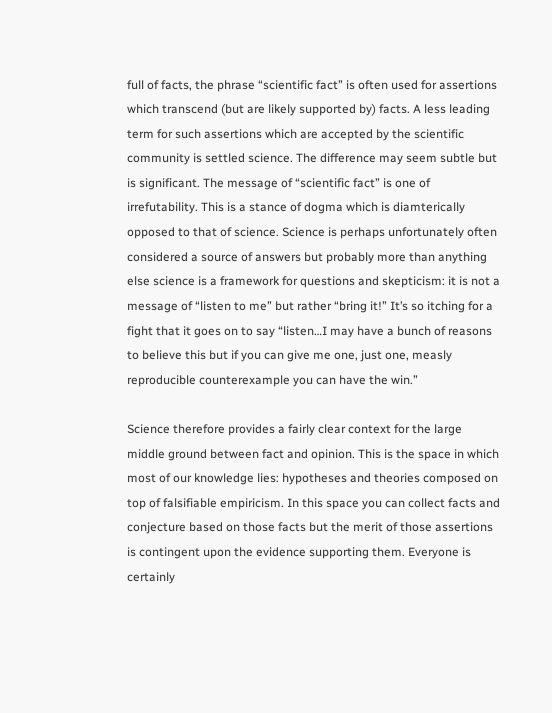full of facts, the phrase “scientific fact” is often used for assertions which transcend (but are likely supported by) facts. A less leading term for such assertions which are accepted by the scientific community is settled science. The difference may seem subtle but is significant. The message of “scientific fact” is one of irrefutability. This is a stance of dogma which is diamterically opposed to that of science. Science is perhaps unfortunately often considered a source of answers but probably more than anything else science is a framework for questions and skepticism: it is not a message of “listen to me” but rather “bring it!” It’s so itching for a fight that it goes on to say “listen…I may have a bunch of reasons to believe this but if you can give me one, just one, measly reproducible counterexample you can have the win.”

Science therefore provides a fairly clear context for the large middle ground between fact and opinion. This is the space in which most of our knowledge lies: hypotheses and theories composed on top of falsifiable empiricism. In this space you can collect facts and conjecture based on those facts but the merit of those assertions is contingent upon the evidence supporting them. Everyone is certainly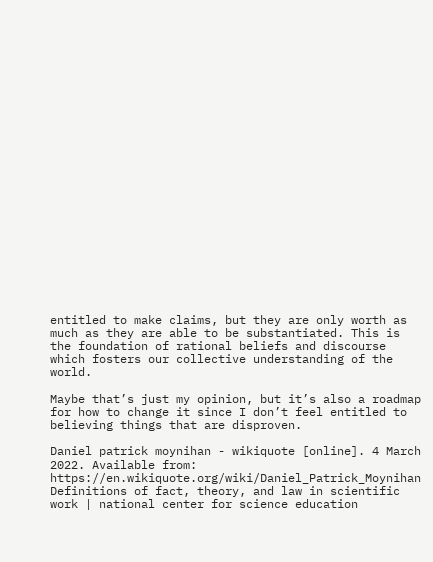entitled to make claims, but they are only worth as much as they are able to be substantiated. This is the foundation of rational beliefs and discourse which fosters our collective understanding of the world.

Maybe that’s just my opinion, but it’s also a roadmap for how to change it since I don’t feel entitled to believing things that are disproven.

Daniel patrick moynihan - wikiquote [online]. 4 March 2022. Available from: https://en.wikiquote.org/wiki/Daniel_Patrick_Moynihan
Definitions of fact, theory, and law in scientific work | national center for science education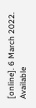[online]. 6 March 2022. Available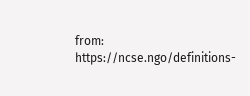from: https://ncse.ngo/definitions-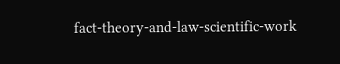fact-theory-and-law-scientific-work